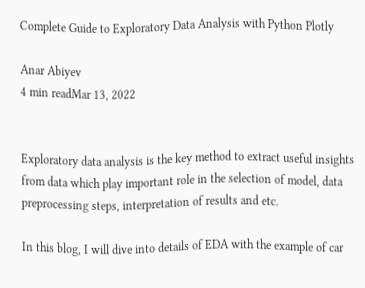Complete Guide to Exploratory Data Analysis with Python Plotly

Anar Abiyev
4 min readMar 13, 2022


Exploratory data analysis is the key method to extract useful insights from data which play important role in the selection of model, data preprocessing steps, interpretation of results and etc.

In this blog, I will dive into details of EDA with the example of car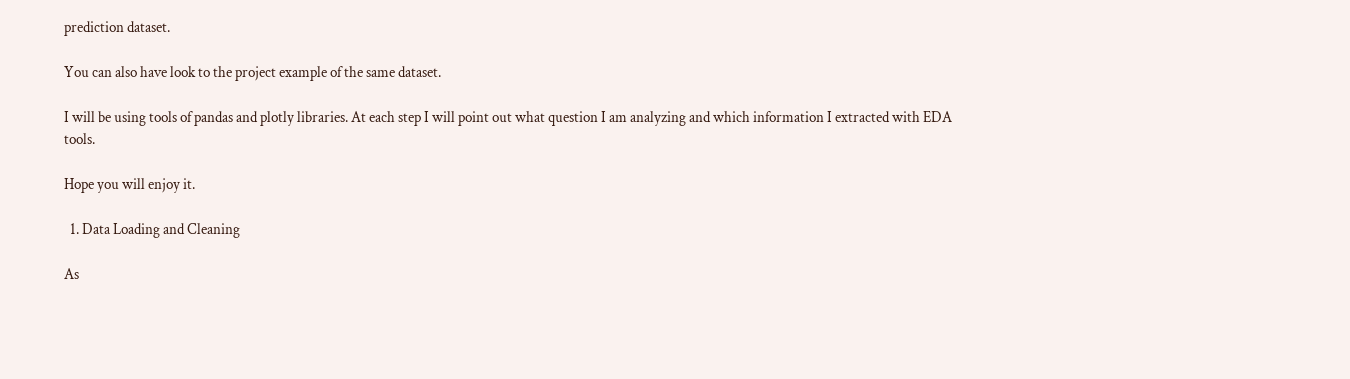prediction dataset.

You can also have look to the project example of the same dataset.

I will be using tools of pandas and plotly libraries. At each step I will point out what question I am analyzing and which information I extracted with EDA tools.

Hope you will enjoy it.

  1. Data Loading and Cleaning

As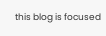this blog is focused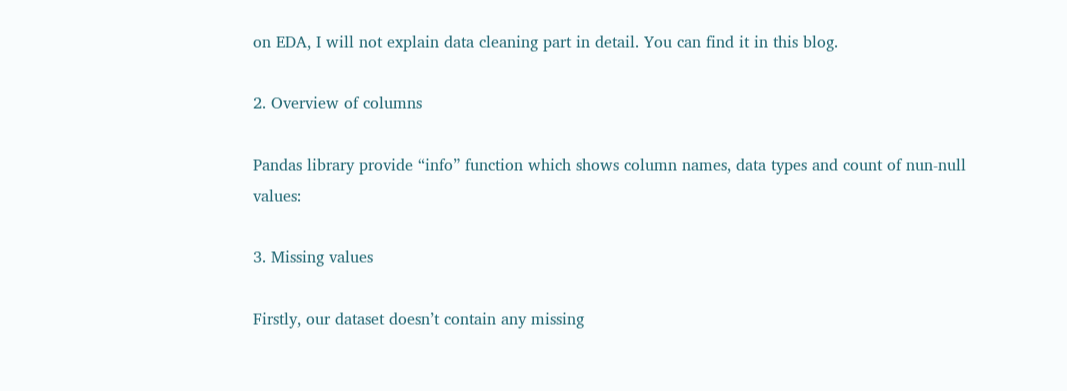on EDA, I will not explain data cleaning part in detail. You can find it in this blog.

2. Overview of columns

Pandas library provide “info” function which shows column names, data types and count of nun-null values:

3. Missing values

Firstly, our dataset doesn’t contain any missing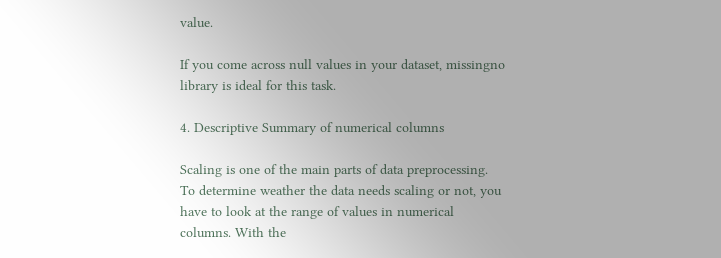value.

If you come across null values in your dataset, missingno library is ideal for this task.

4. Descriptive Summary of numerical columns

Scaling is one of the main parts of data preprocessing. To determine weather the data needs scaling or not, you have to look at the range of values in numerical columns. With the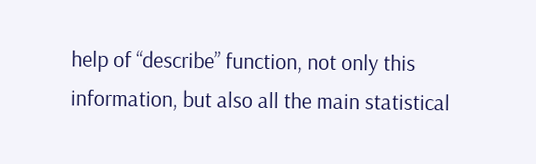help of “describe” function, not only this information, but also all the main statistical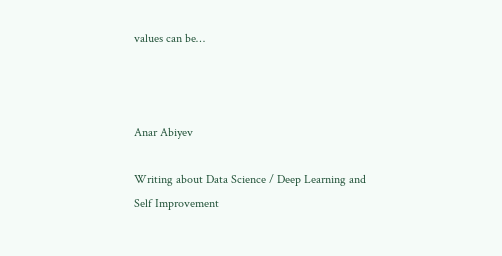values can be…



Anar Abiyev

Writing about Data Science / Deep Learning and Self Improvement